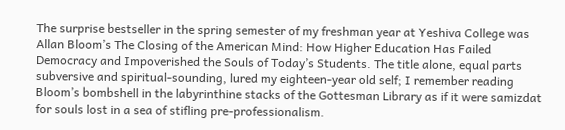The surprise bestseller in the spring semester of my freshman year at Yeshiva College was Allan Bloom’s The Closing of the American Mind: How Higher Education Has Failed Democracy and Impoverished the Souls of Today’s Students. The title alone, equal parts subversive and spiritual-sounding, lured my eighteen-year old self; I remember reading Bloom’s bombshell in the labyrinthine stacks of the Gottesman Library as if it were samizdat for souls lost in a sea of stifling pre-professionalism.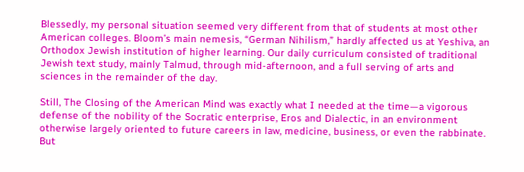Blessedly, my personal situation seemed very different from that of students at most other American colleges. Bloom’s main nemesis, “German Nihilism,” hardly affected us at Yeshiva, an Orthodox Jewish institution of higher learning. Our daily curriculum consisted of traditional Jewish text study, mainly Talmud, through mid-afternoon, and a full serving of arts and sciences in the remainder of the day.

Still, The Closing of the American Mind was exactly what I needed at the time—a vigorous defense of the nobility of the Socratic enterprise, Eros and Dialectic, in an environment otherwise largely oriented to future careers in law, medicine, business, or even the rabbinate. But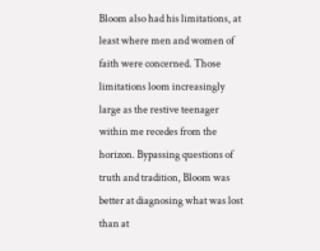Bloom also had his limitations, at least where men and women of faith were concerned. Those limitations loom increasingly large as the restive teenager within me recedes from the horizon. Bypassing questions of truth and tradition, Bloom was better at diagnosing what was lost than at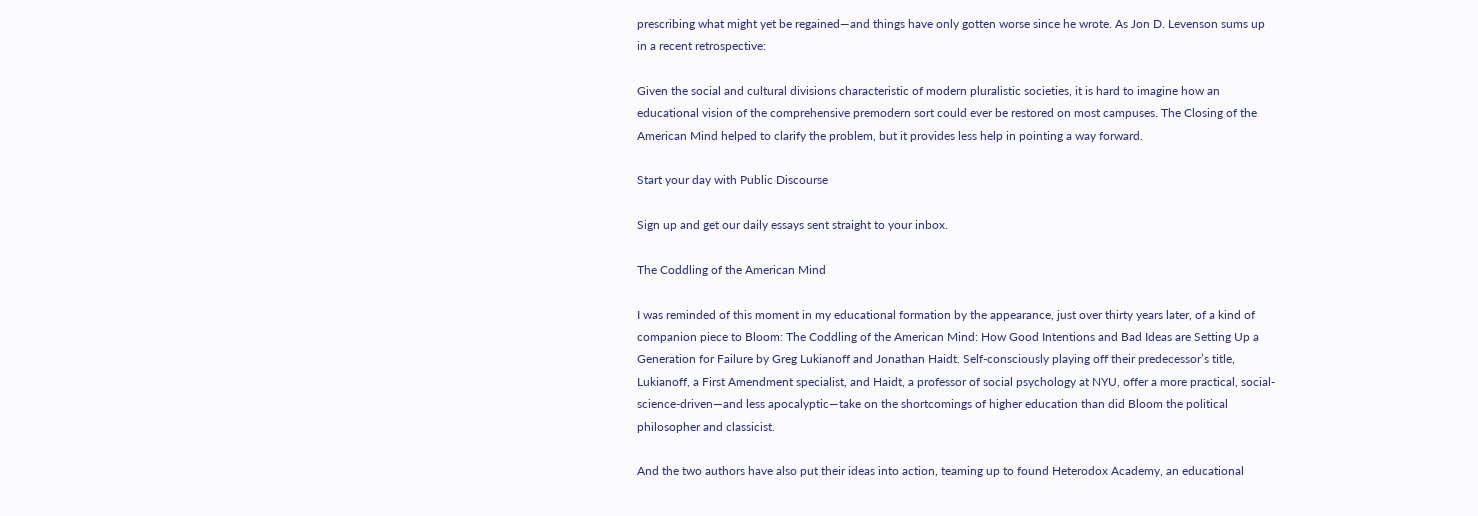prescribing what might yet be regained—and things have only gotten worse since he wrote. As Jon D. Levenson sums up in a recent retrospective:

Given the social and cultural divisions characteristic of modern pluralistic societies, it is hard to imagine how an educational vision of the comprehensive premodern sort could ever be restored on most campuses. The Closing of the American Mind helped to clarify the problem, but it provides less help in pointing a way forward.

Start your day with Public Discourse

Sign up and get our daily essays sent straight to your inbox.

The Coddling of the American Mind

I was reminded of this moment in my educational formation by the appearance, just over thirty years later, of a kind of companion piece to Bloom: The Coddling of the American Mind: How Good Intentions and Bad Ideas are Setting Up a Generation for Failure by Greg Lukianoff and Jonathan Haidt. Self-consciously playing off their predecessor’s title, Lukianoff, a First Amendment specialist, and Haidt, a professor of social psychology at NYU, offer a more practical, social-science-driven—and less apocalyptic—take on the shortcomings of higher education than did Bloom the political philosopher and classicist.

And the two authors have also put their ideas into action, teaming up to found Heterodox Academy, an educational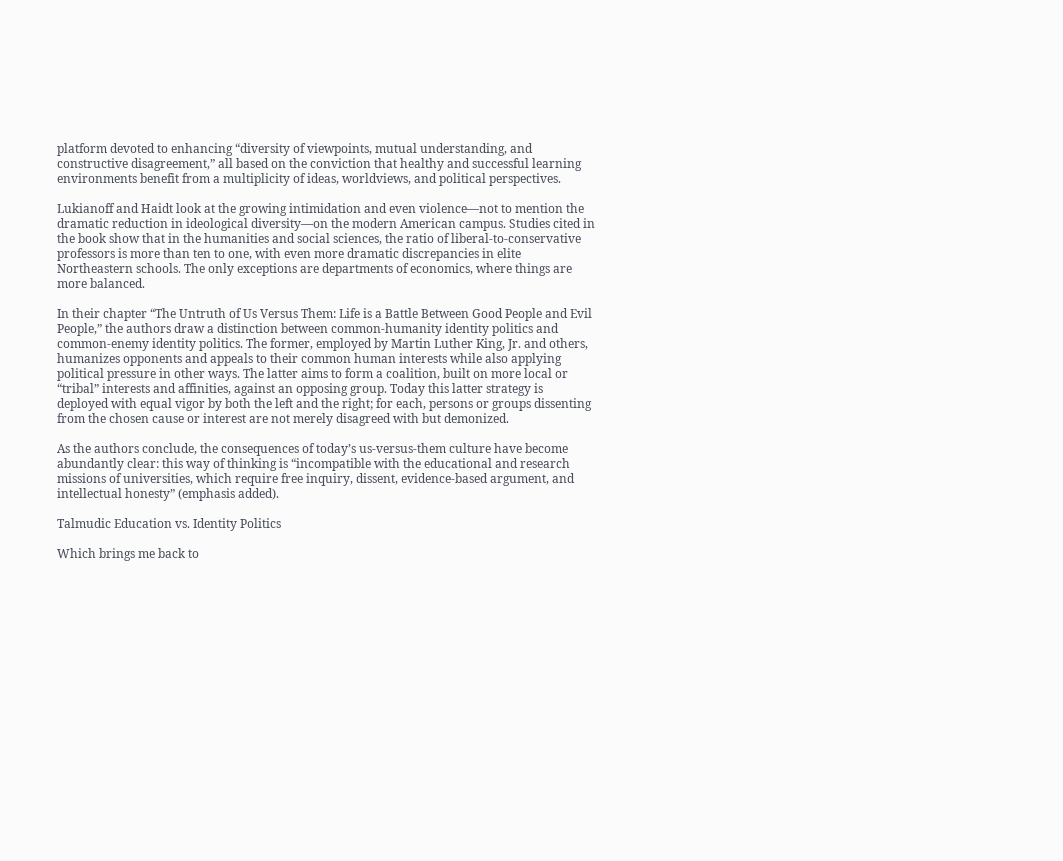platform devoted to enhancing “diversity of viewpoints, mutual understanding, and constructive disagreement,” all based on the conviction that healthy and successful learning environments benefit from a multiplicity of ideas, worldviews, and political perspectives.

Lukianoff and Haidt look at the growing intimidation and even violence—not to mention the dramatic reduction in ideological diversity—on the modern American campus. Studies cited in the book show that in the humanities and social sciences, the ratio of liberal-to-conservative professors is more than ten to one, with even more dramatic discrepancies in elite Northeastern schools. The only exceptions are departments of economics, where things are more balanced.

In their chapter “The Untruth of Us Versus Them: Life is a Battle Between Good People and Evil People,” the authors draw a distinction between common-humanity identity politics and common-enemy identity politics. The former, employed by Martin Luther King, Jr. and others, humanizes opponents and appeals to their common human interests while also applying political pressure in other ways. The latter aims to form a coalition, built on more local or “tribal” interests and affinities, against an opposing group. Today this latter strategy is deployed with equal vigor by both the left and the right; for each, persons or groups dissenting from the chosen cause or interest are not merely disagreed with but demonized.

As the authors conclude, the consequences of today’s us-versus-them culture have become abundantly clear: this way of thinking is “incompatible with the educational and research missions of universities, which require free inquiry, dissent, evidence-based argument, and intellectual honesty” (emphasis added).

Talmudic Education vs. Identity Politics

Which brings me back to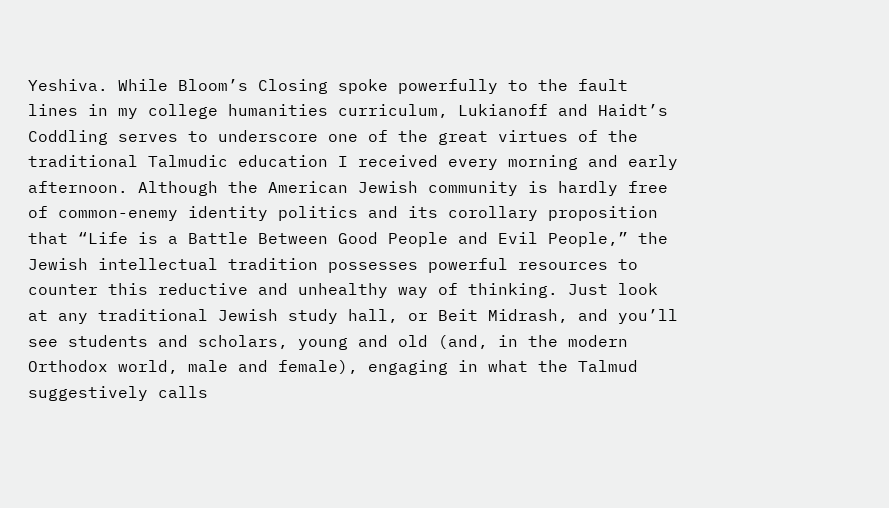Yeshiva. While Bloom’s Closing spoke powerfully to the fault lines in my college humanities curriculum, Lukianoff and Haidt’s Coddling serves to underscore one of the great virtues of the traditional Talmudic education I received every morning and early afternoon. Although the American Jewish community is hardly free of common-enemy identity politics and its corollary proposition that “Life is a Battle Between Good People and Evil People,” the Jewish intellectual tradition possesses powerful resources to counter this reductive and unhealthy way of thinking. Just look at any traditional Jewish study hall, or Beit Midrash, and you’ll see students and scholars, young and old (and, in the modern Orthodox world, male and female), engaging in what the Talmud suggestively calls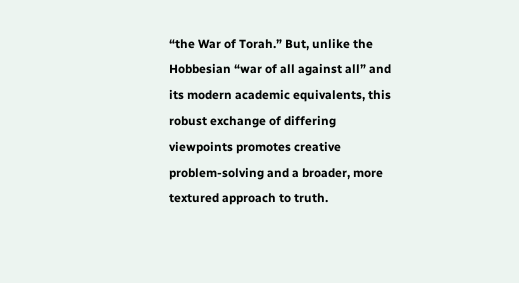“the War of Torah.” But, unlike the Hobbesian “war of all against all” and its modern academic equivalents, this robust exchange of differing viewpoints promotes creative problem-solving and a broader, more textured approach to truth.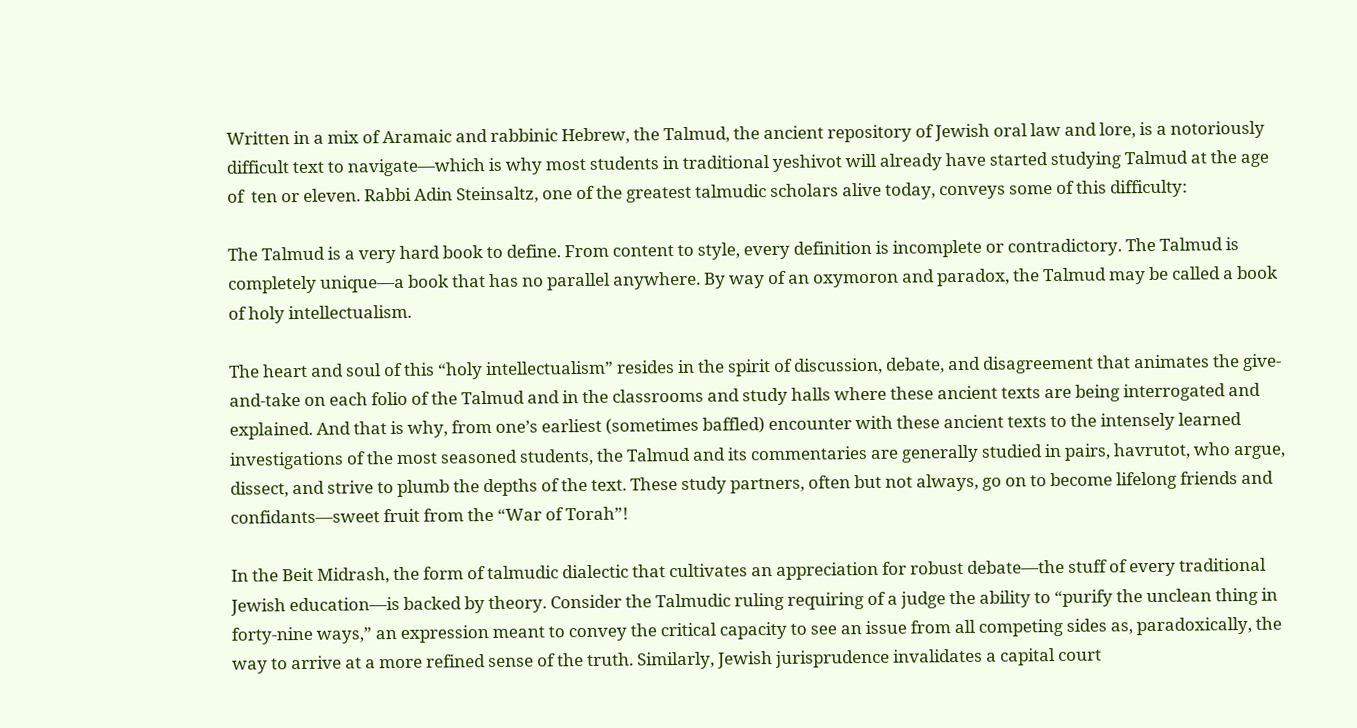Written in a mix of Aramaic and rabbinic Hebrew, the Talmud, the ancient repository of Jewish oral law and lore, is a notoriously difficult text to navigate—which is why most students in traditional yeshivot will already have started studying Talmud at the age of  ten or eleven. Rabbi Adin Steinsaltz, one of the greatest talmudic scholars alive today, conveys some of this difficulty:

The Talmud is a very hard book to define. From content to style, every definition is incomplete or contradictory. The Talmud is completely unique—a book that has no parallel anywhere. By way of an oxymoron and paradox, the Talmud may be called a book of holy intellectualism.

The heart and soul of this “holy intellectualism” resides in the spirit of discussion, debate, and disagreement that animates the give-and-take on each folio of the Talmud and in the classrooms and study halls where these ancient texts are being interrogated and explained. And that is why, from one’s earliest (sometimes baffled) encounter with these ancient texts to the intensely learned investigations of the most seasoned students, the Talmud and its commentaries are generally studied in pairs, havrutot, who argue, dissect, and strive to plumb the depths of the text. These study partners, often but not always, go on to become lifelong friends and confidants—sweet fruit from the “War of Torah”!

In the Beit Midrash, the form of talmudic dialectic that cultivates an appreciation for robust debate—the stuff of every traditional Jewish education—is backed by theory. Consider the Talmudic ruling requiring of a judge the ability to “purify the unclean thing in forty-nine ways,” an expression meant to convey the critical capacity to see an issue from all competing sides as, paradoxically, the way to arrive at a more refined sense of the truth. Similarly, Jewish jurisprudence invalidates a capital court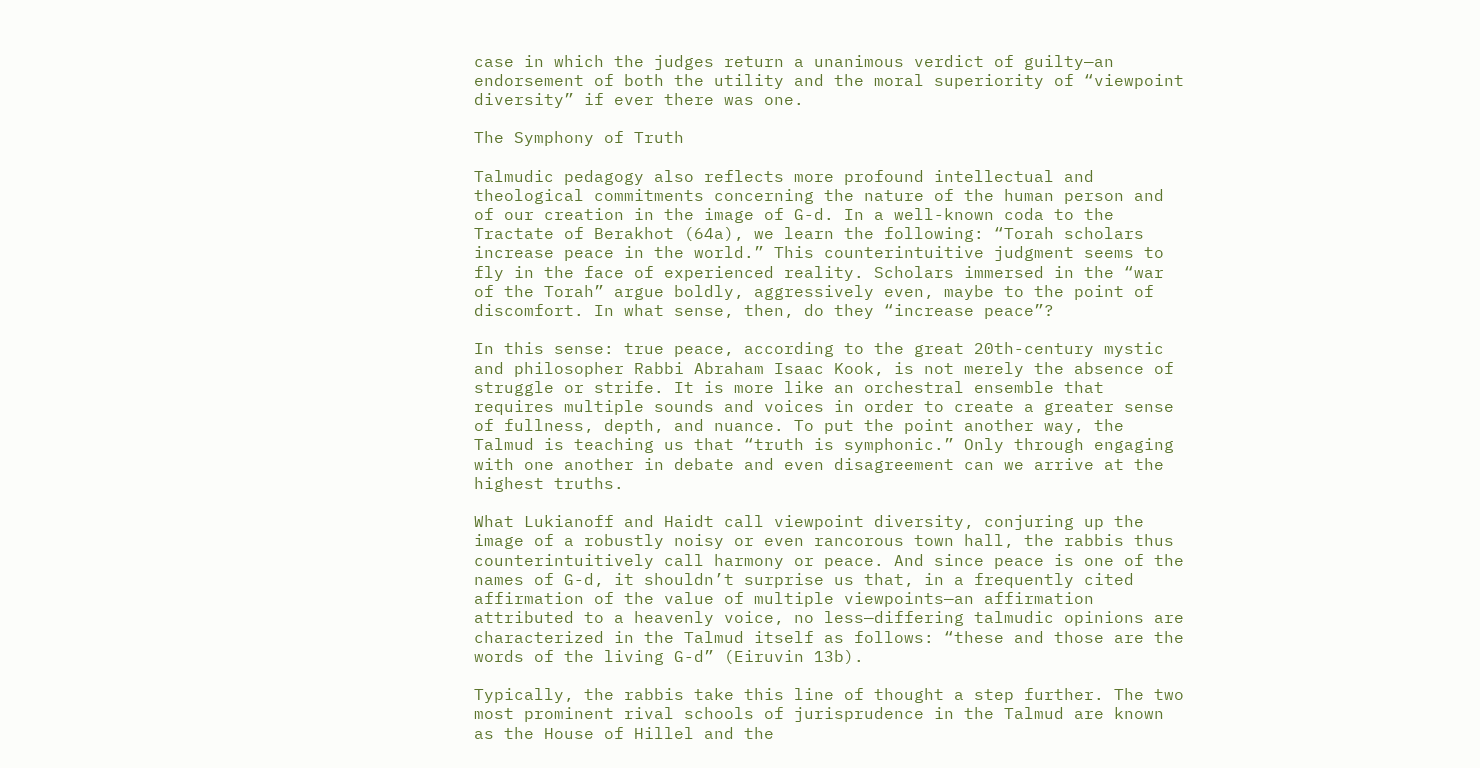case in which the judges return a unanimous verdict of guilty—an endorsement of both the utility and the moral superiority of “viewpoint diversity” if ever there was one.

The Symphony of Truth

Talmudic pedagogy also reflects more profound intellectual and theological commitments concerning the nature of the human person and of our creation in the image of G-d. In a well-known coda to the Tractate of Berakhot (64a), we learn the following: “Torah scholars increase peace in the world.” This counterintuitive judgment seems to fly in the face of experienced reality. Scholars immersed in the “war of the Torah” argue boldly, aggressively even, maybe to the point of discomfort. In what sense, then, do they “increase peace”?

In this sense: true peace, according to the great 20th-century mystic and philosopher Rabbi Abraham Isaac Kook, is not merely the absence of struggle or strife. It is more like an orchestral ensemble that requires multiple sounds and voices in order to create a greater sense of fullness, depth, and nuance. To put the point another way, the Talmud is teaching us that “truth is symphonic.” Only through engaging with one another in debate and even disagreement can we arrive at the highest truths.

What Lukianoff and Haidt call viewpoint diversity, conjuring up the image of a robustly noisy or even rancorous town hall, the rabbis thus counterintuitively call harmony or peace. And since peace is one of the names of G-d, it shouldn’t surprise us that, in a frequently cited affirmation of the value of multiple viewpoints—an affirmation attributed to a heavenly voice, no less—differing talmudic opinions are characterized in the Talmud itself as follows: “these and those are the words of the living G-d” (Eiruvin 13b).

Typically, the rabbis take this line of thought a step further. The two most prominent rival schools of jurisprudence in the Talmud are known as the House of Hillel and the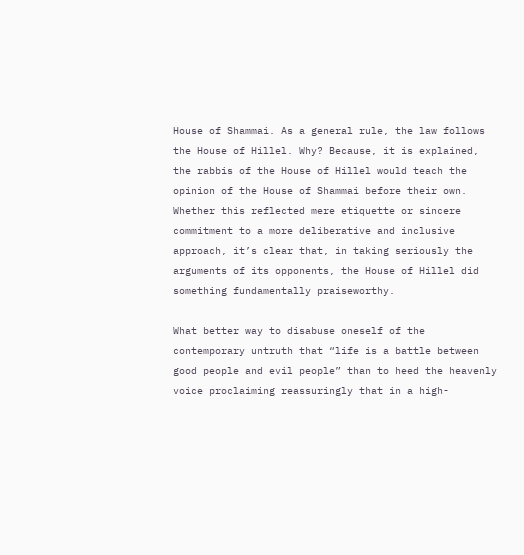House of Shammai. As a general rule, the law follows the House of Hillel. Why? Because, it is explained, the rabbis of the House of Hillel would teach the opinion of the House of Shammai before their own. Whether this reflected mere etiquette or sincere commitment to a more deliberative and inclusive approach, it’s clear that, in taking seriously the arguments of its opponents, the House of Hillel did something fundamentally praiseworthy.

What better way to disabuse oneself of the contemporary untruth that “life is a battle between good people and evil people” than to heed the heavenly voice proclaiming reassuringly that in a high-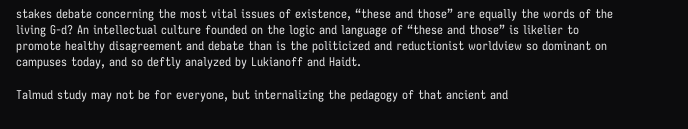stakes debate concerning the most vital issues of existence, “these and those” are equally the words of the living G-d? An intellectual culture founded on the logic and language of “these and those” is likelier to promote healthy disagreement and debate than is the politicized and reductionist worldview so dominant on campuses today, and so deftly analyzed by Lukianoff and Haidt.

Talmud study may not be for everyone, but internalizing the pedagogy of that ancient and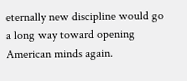eternally new discipline would go a long way toward opening American minds again.